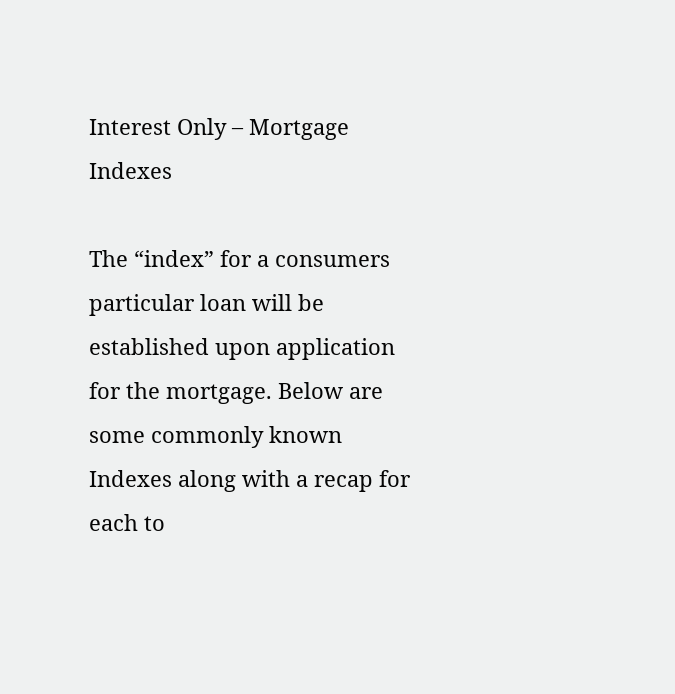Interest Only – Mortgage Indexes

The “index” for a consumers particular loan will be established upon application for the mortgage. Below are some commonly known Indexes along with a recap for each to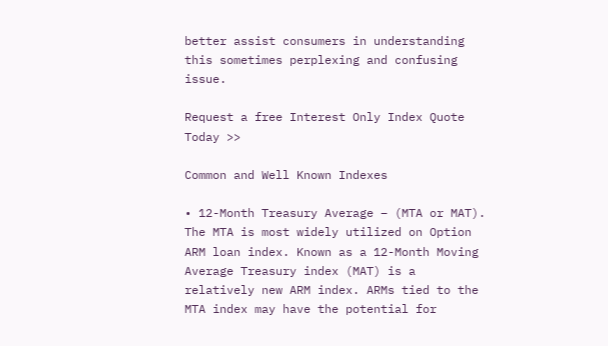better assist consumers in understanding this sometimes perplexing and confusing issue.

Request a free Interest Only Index Quote Today >>

Common and Well Known Indexes

• 12-Month Treasury Average – (MTA or MAT). The MTA is most widely utilized on Option ARM loan index. Known as a 12-Month Moving Average Treasury index (MAT) is a relatively new ARM index. ARMs tied to the MTA index may have the potential for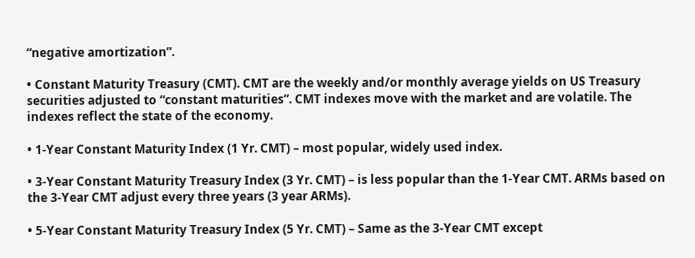“negative amortization”.

• Constant Maturity Treasury (CMT). CMT are the weekly and/or monthly average yields on US Treasury securities adjusted to “constant maturities”. CMT indexes move with the market and are volatile. The indexes reflect the state of the economy.

• 1-Year Constant Maturity Index (1 Yr. CMT) – most popular, widely used index.

• 3-Year Constant Maturity Treasury Index (3 Yr. CMT) – is less popular than the 1-Year CMT. ARMs based on the 3-Year CMT adjust every three years (3 year ARMs).

• 5-Year Constant Maturity Treasury Index (5 Yr. CMT) – Same as the 3-Year CMT except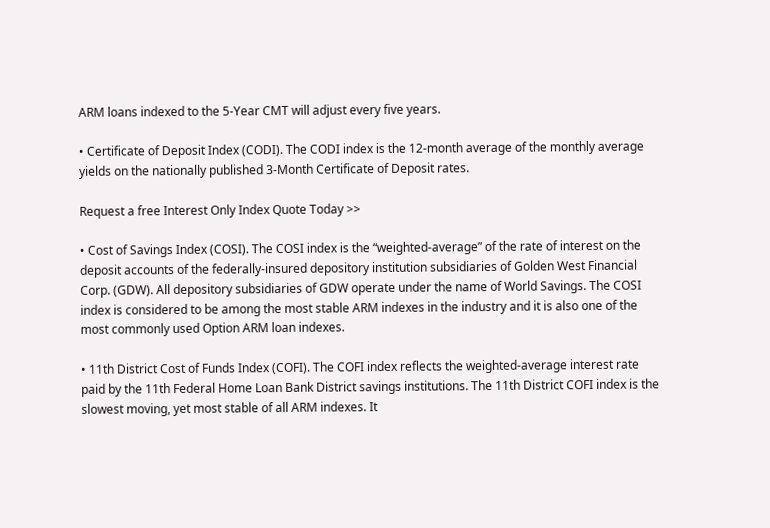ARM loans indexed to the 5-Year CMT will adjust every five years.

• Certificate of Deposit Index (CODI). The CODI index is the 12-month average of the monthly average yields on the nationally published 3-Month Certificate of Deposit rates.

Request a free Interest Only Index Quote Today >>

• Cost of Savings Index (COSI). The COSI index is the “weighted-average” of the rate of interest on the deposit accounts of the federally-insured depository institution subsidiaries of Golden West Financial Corp. (GDW). All depository subsidiaries of GDW operate under the name of World Savings. The COSI index is considered to be among the most stable ARM indexes in the industry and it is also one of the most commonly used Option ARM loan indexes.

• 11th District Cost of Funds Index (COFI). The COFI index reflects the weighted-average interest rate paid by the 11th Federal Home Loan Bank District savings institutions. The 11th District COFI index is the slowest moving, yet most stable of all ARM indexes. It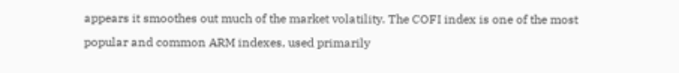appears it smoothes out much of the market volatility. The COFI index is one of the most popular and common ARM indexes, used primarily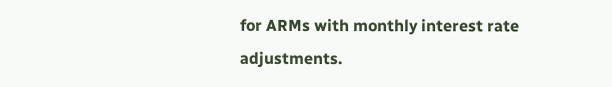for ARMs with monthly interest rate adjustments.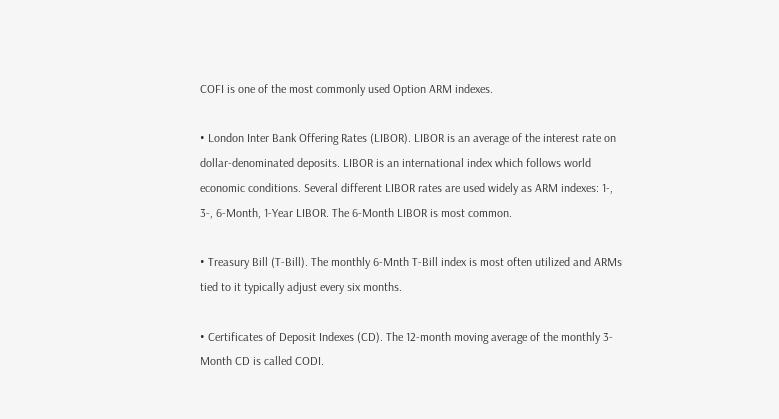COFI is one of the most commonly used Option ARM indexes.

• London Inter Bank Offering Rates (LIBOR). LIBOR is an average of the interest rate on dollar-denominated deposits. LIBOR is an international index which follows world economic conditions. Several different LIBOR rates are used widely as ARM indexes: 1-, 3-, 6-Month, 1-Year LIBOR. The 6-Month LIBOR is most common.

• Treasury Bill (T-Bill). The monthly 6-Mnth T-Bill index is most often utilized and ARMs tied to it typically adjust every six months.

• Certificates of Deposit Indexes (CD). The 12-month moving average of the monthly 3-Month CD is called CODI.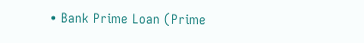• Bank Prime Loan (Prime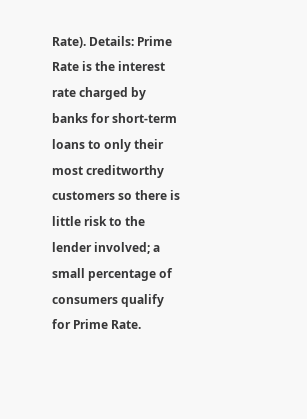Rate). Details: Prime Rate is the interest rate charged by banks for short-term loans to only their most creditworthy customers so there is little risk to the lender involved; a small percentage of consumers qualify for Prime Rate.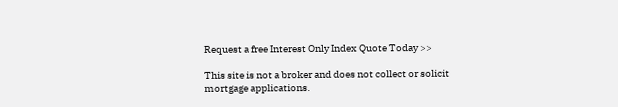Request a free Interest Only Index Quote Today >>

This site is not a broker and does not collect or solicit mortgage applications.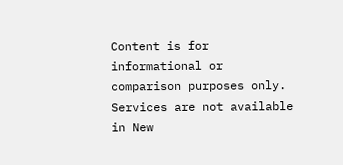Content is for informational or comparison purposes only. Services are not available in New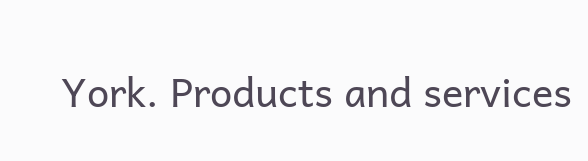York. Products and services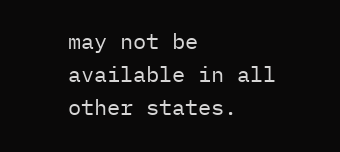may not be available in all other states.